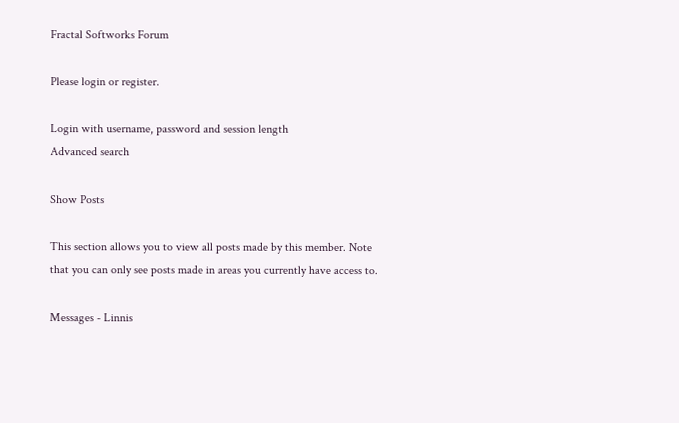Fractal Softworks Forum

Please login or register.

Login with username, password and session length
Advanced search

Show Posts

This section allows you to view all posts made by this member. Note that you can only see posts made in areas you currently have access to.

Messages - Linnis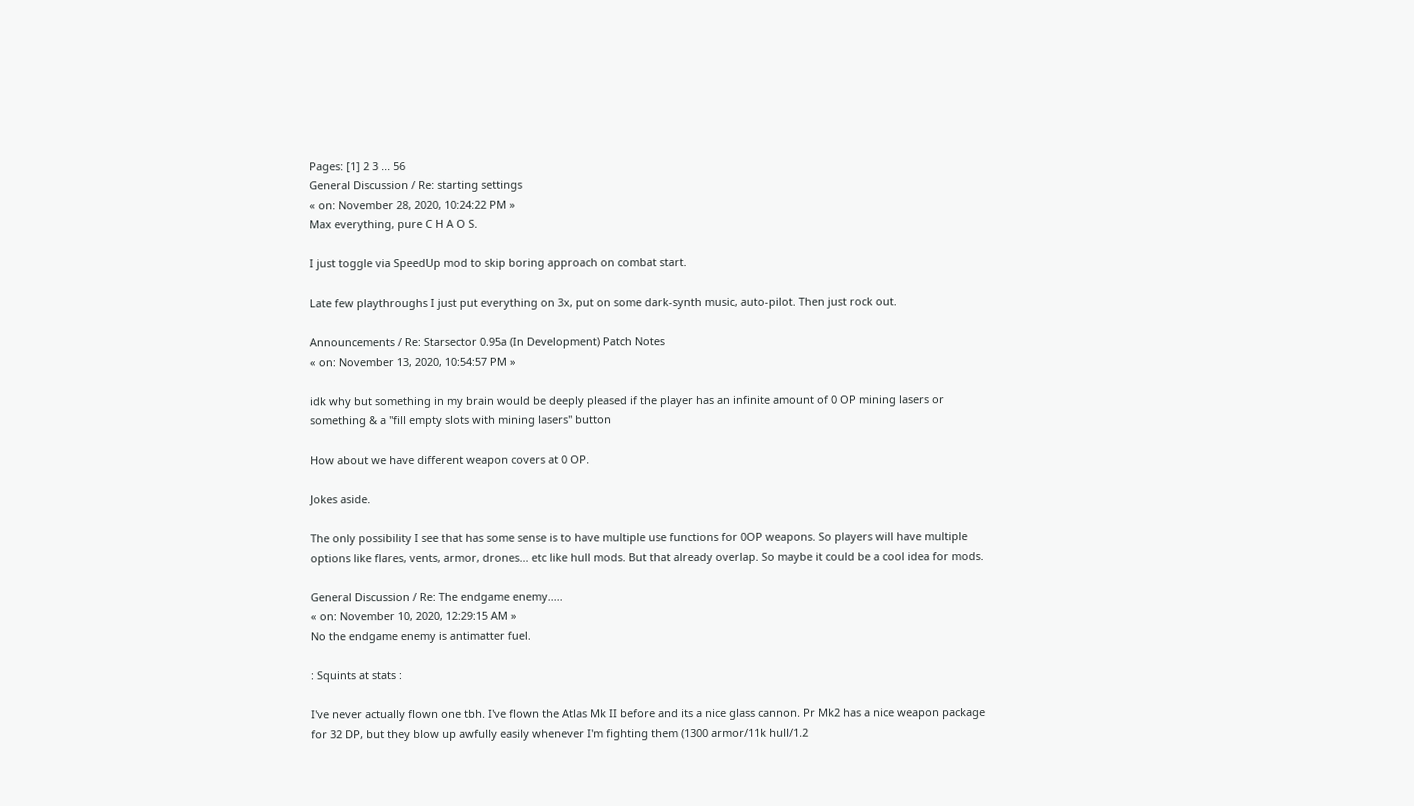Pages: [1] 2 3 ... 56
General Discussion / Re: starting settings
« on: November 28, 2020, 10:24:22 PM »
Max everything, pure C H A O S.

I just toggle via SpeedUp mod to skip boring approach on combat start.

Late few playthroughs I just put everything on 3x, put on some dark-synth music, auto-pilot. Then just rock out.

Announcements / Re: Starsector 0.95a (In Development) Patch Notes
« on: November 13, 2020, 10:54:57 PM »

idk why but something in my brain would be deeply pleased if the player has an infinite amount of 0 OP mining lasers or something & a "fill empty slots with mining lasers" button

How about we have different weapon covers at 0 OP.

Jokes aside.

The only possibility I see that has some sense is to have multiple use functions for 0OP weapons. So players will have multiple options like flares, vents, armor, drones... etc like hull mods. But that already overlap. So maybe it could be a cool idea for mods.

General Discussion / Re: The endgame enemy.....
« on: November 10, 2020, 12:29:15 AM »
No the endgame enemy is antimatter fuel.

: Squints at stats :

I've never actually flown one tbh. I've flown the Atlas Mk II before and its a nice glass cannon. Pr Mk2 has a nice weapon package for 32 DP, but they blow up awfully easily whenever I'm fighting them (1300 armor/11k hull/1.2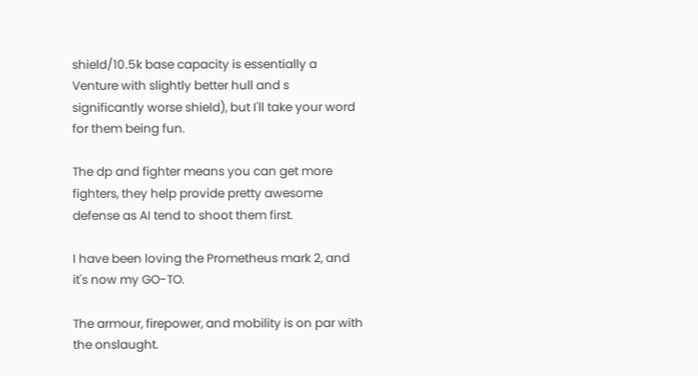shield/10.5k base capacity is essentially a Venture with slightly better hull and s significantly worse shield), but I'll take your word for them being fun.

The dp and fighter means you can get more fighters, they help provide pretty awesome defense as AI tend to shoot them first.

I have been loving the Prometheus mark 2, and it's now my GO-TO.

The armour, firepower, and mobility is on par with the onslaught.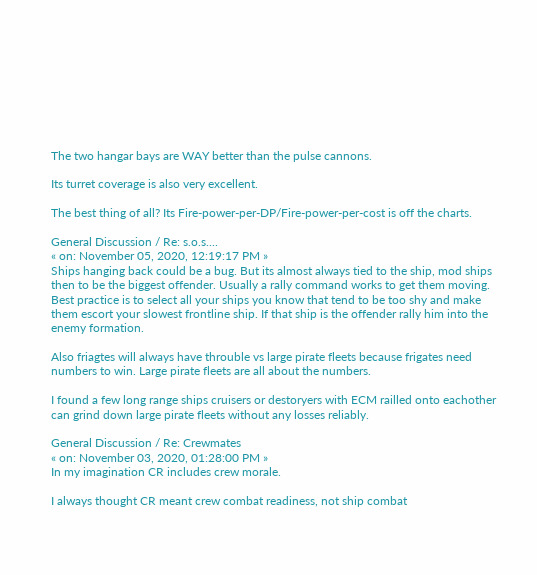The two hangar bays are WAY better than the pulse cannons.

Its turret coverage is also very excellent.

The best thing of all? Its Fire-power-per-DP/Fire-power-per-cost is off the charts.

General Discussion / Re: s.o.s....
« on: November 05, 2020, 12:19:17 PM »
Ships hanging back could be a bug. But its almost always tied to the ship, mod ships then to be the biggest offender. Usually a rally command works to get them moving. Best practice is to select all your ships you know that tend to be too shy and make them escort your slowest frontline ship. If that ship is the offender rally him into the enemy formation.

Also friagtes will always have throuble vs large pirate fleets because frigates need numbers to win. Large pirate fleets are all about the numbers.

I found a few long range ships cruisers or destoryers with ECM railled onto eachother can grind down large pirate fleets without any losses reliably.

General Discussion / Re: Crewmates
« on: November 03, 2020, 01:28:00 PM »
In my imagination CR includes crew morale.

I always thought CR meant crew combat readiness, not ship combat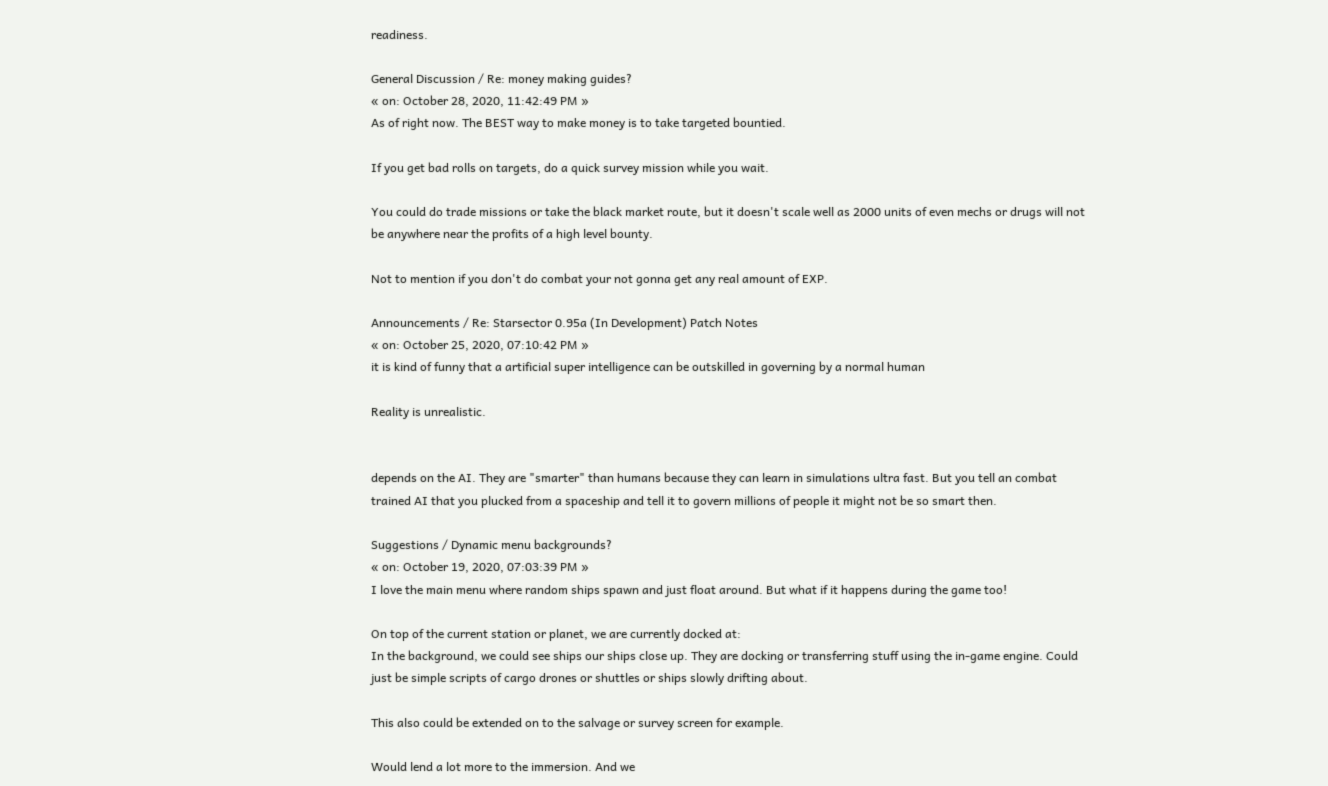readiness.

General Discussion / Re: money making guides?
« on: October 28, 2020, 11:42:49 PM »
As of right now. The BEST way to make money is to take targeted bountied.

If you get bad rolls on targets, do a quick survey mission while you wait.

You could do trade missions or take the black market route, but it doesn't scale well as 2000 units of even mechs or drugs will not be anywhere near the profits of a high level bounty.

Not to mention if you don't do combat your not gonna get any real amount of EXP.

Announcements / Re: Starsector 0.95a (In Development) Patch Notes
« on: October 25, 2020, 07:10:42 PM »
it is kind of funny that a artificial super intelligence can be outskilled in governing by a normal human

Reality is unrealistic.


depends on the AI. They are "smarter" than humans because they can learn in simulations ultra fast. But you tell an combat trained AI that you plucked from a spaceship and tell it to govern millions of people it might not be so smart then.

Suggestions / Dynamic menu backgrounds?
« on: October 19, 2020, 07:03:39 PM »
I love the main menu where random ships spawn and just float around. But what if it happens during the game too!

On top of the current station or planet, we are currently docked at:
In the background, we could see ships our ships close up. They are docking or transferring stuff using the in-game engine. Could just be simple scripts of cargo drones or shuttles or ships slowly drifting about.

This also could be extended on to the salvage or survey screen for example.

Would lend a lot more to the immersion. And we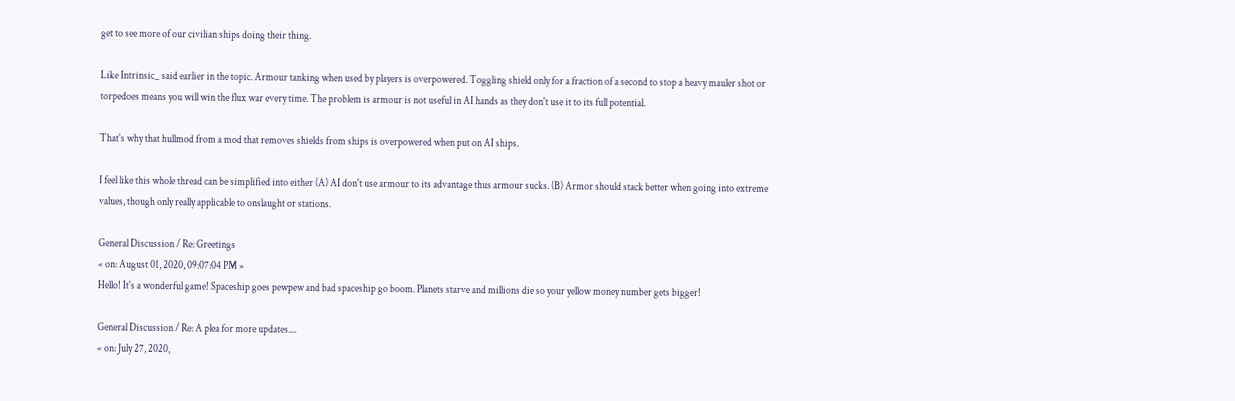get to see more of our civilian ships doing their thing.

Like Intrinsic_ said earlier in the topic. Armour tanking when used by players is overpowered. Toggling shield only for a fraction of a second to stop a heavy mauler shot or torpedoes means you will win the flux war every time. The problem is armour is not useful in AI hands as they don't use it to its full potential.

That's why that hullmod from a mod that removes shields from ships is overpowered when put on AI ships.

I feel like this whole thread can be simplified into either (A) AI don't use armour to its advantage thus armour sucks. (B) Armor should stack better when going into extreme values, though only really applicable to onslaught or stations.

General Discussion / Re: Greetings
« on: August 01, 2020, 09:07:04 PM »
Hello! It's a wonderful game! Spaceship goes pewpew and bad spaceship go boom. Planets starve and millions die so your yellow money number gets bigger!

General Discussion / Re: A plea for more updates....
« on: July 27, 2020,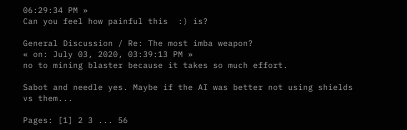06:29:34 PM »
Can you feel how painful this  :) is?

General Discussion / Re: The most imba weapon?
« on: July 03, 2020, 03:39:13 PM »
no to mining blaster because it takes so much effort.

Sabot and needle yes. Maybe if the AI was better not using shields vs them...

Pages: [1] 2 3 ... 56